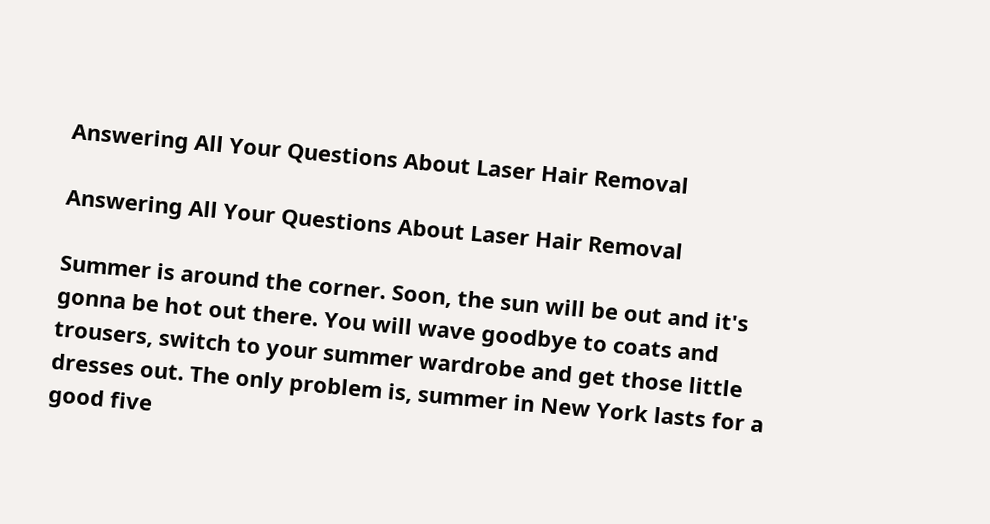Answering All Your Questions About Laser Hair Removal

Answering All Your Questions About Laser Hair Removal

Summer is around the corner. Soon, the sun will be out and it's gonna be hot out there. You will wave goodbye to coats and trousers, switch to your summer wardrobe and get those little dresses out. The only problem is, summer in New York lasts for a good five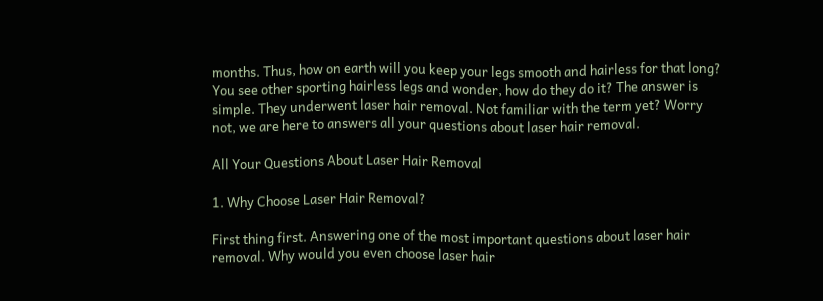months. Thus, how on earth will you keep your legs smooth and hairless for that long? You see other sporting hairless legs and wonder, how do they do it? The answer is simple. They underwent laser hair removal. Not familiar with the term yet? Worry not, we are here to answers all your questions about laser hair removal.

All Your Questions About Laser Hair Removal

1. Why Choose Laser Hair Removal?

First thing first. Answering one of the most important questions about laser hair removal. Why would you even choose laser hair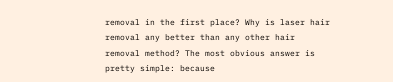removal in the first place? Why is laser hair removal any better than any other hair removal method? The most obvious answer is pretty simple: because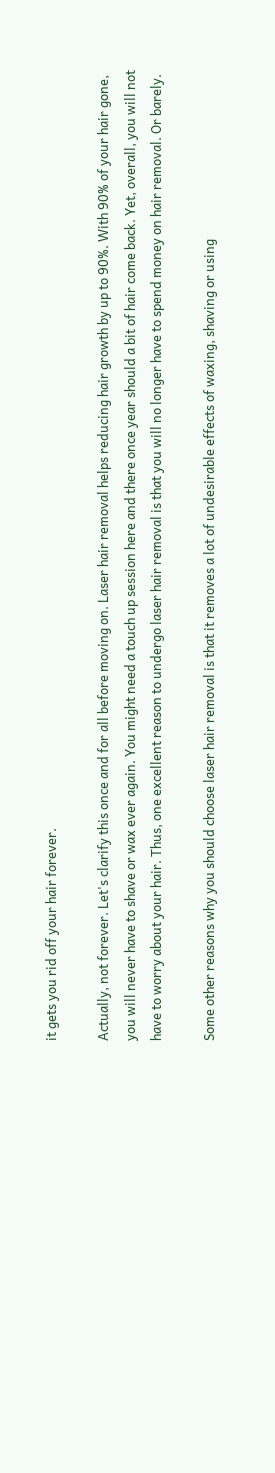it gets you rid off your hair forever.

Actually, not forever. Let's clarify this once and for all before moving on. Laser hair removal helps reducing hair growth by up to 90%. With 90% of your hair gone, you will never have to shave or wax ever again. You might need a touch up session here and there once year should a bit of hair come back. Yet, overall, you will not have to worry about your hair. Thus, one excellent reason to undergo laser hair removal is that you will no longer have to spend money on hair removal. Or barely.

Some other reasons why you should choose laser hair removal is that it removes a lot of undesirable effects of waxing, shaving or using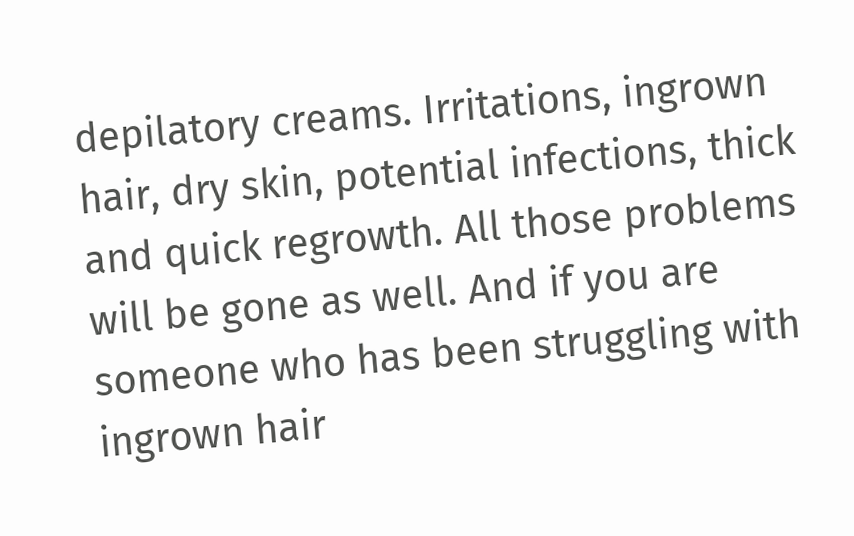depilatory creams. Irritations, ingrown hair, dry skin, potential infections, thick and quick regrowth. All those problems will be gone as well. And if you are someone who has been struggling with ingrown hair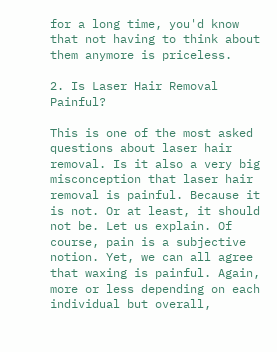for a long time, you'd know that not having to think about them anymore is priceless.

2. Is Laser Hair Removal Painful?

This is one of the most asked questions about laser hair removal. Is it also a very big misconception that laser hair removal is painful. Because it is not. Or at least, it should not be. Let us explain. Of course, pain is a subjective notion. Yet, we can all agree that waxing is painful. Again, more or less depending on each individual but overall,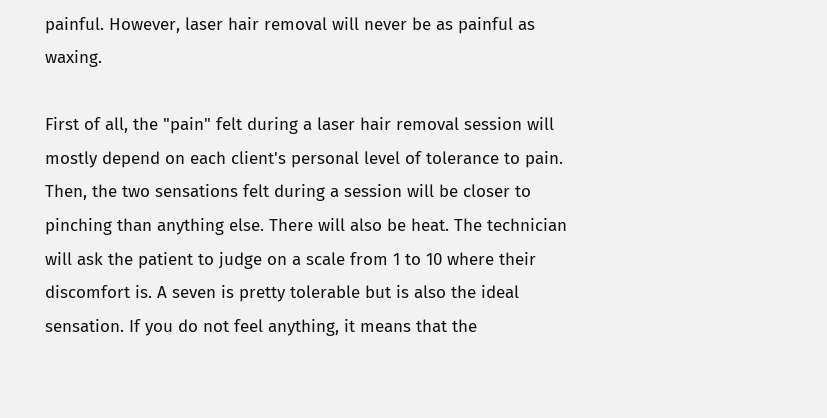painful. However, laser hair removal will never be as painful as waxing.

First of all, the "pain" felt during a laser hair removal session will mostly depend on each client's personal level of tolerance to pain. Then, the two sensations felt during a session will be closer to pinching than anything else. There will also be heat. The technician will ask the patient to judge on a scale from 1 to 10 where their discomfort is. A seven is pretty tolerable but is also the ideal sensation. If you do not feel anything, it means that the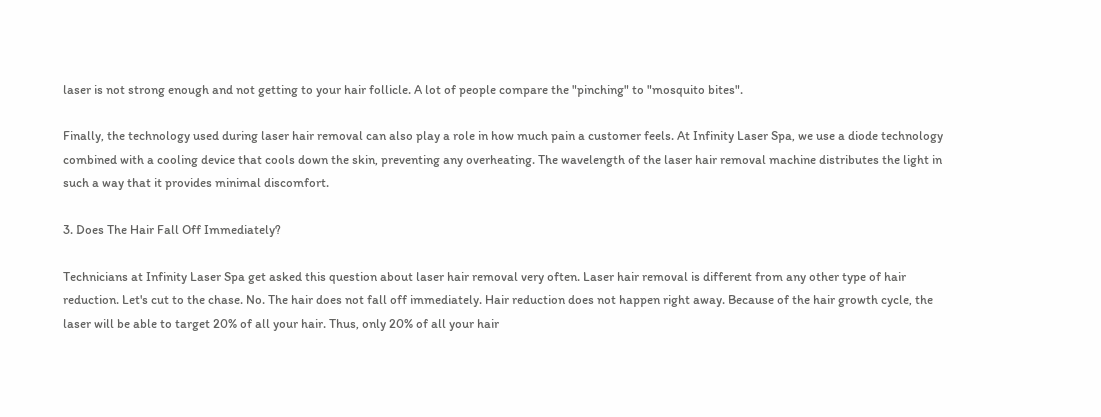laser is not strong enough and not getting to your hair follicle. A lot of people compare the "pinching" to "mosquito bites".

Finally, the technology used during laser hair removal can also play a role in how much pain a customer feels. At Infinity Laser Spa, we use a diode technology combined with a cooling device that cools down the skin, preventing any overheating. The wavelength of the laser hair removal machine distributes the light in such a way that it provides minimal discomfort.

3. Does The Hair Fall Off Immediately?

Technicians at Infinity Laser Spa get asked this question about laser hair removal very often. Laser hair removal is different from any other type of hair reduction. Let's cut to the chase. No. The hair does not fall off immediately. Hair reduction does not happen right away. Because of the hair growth cycle, the laser will be able to target 20% of all your hair. Thus, only 20% of all your hair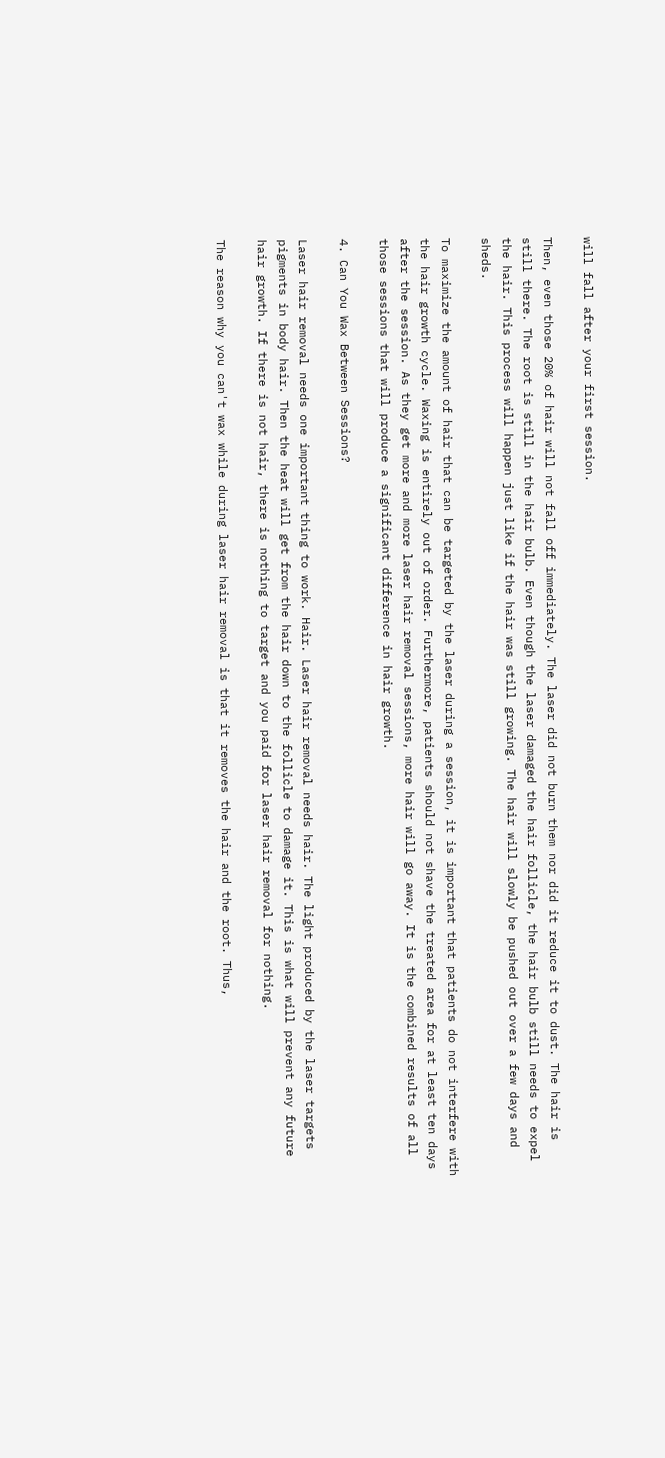will fall after your first session.

Then, even those 20% of hair will not fall off immediately. The laser did not burn them nor did it reduce it to dust. The hair is still there. The root is still in the hair bulb. Even though the laser damaged the hair follicle, the hair bulb still needs to expel the hair. This process will happen just like if the hair was still growing. The hair will slowly be pushed out over a few days and sheds.

To maximize the amount of hair that can be targeted by the laser during a session, it is important that patients do not interfere with the hair growth cycle. Waxing is entirely out of order. Furthermore, patients should not shave the treated area for at least ten days after the session. As they get more and more laser hair removal sessions, more hair will go away. It is the combined results of all those sessions that will produce a significant difference in hair growth.

4. Can You Wax Between Sessions?

Laser hair removal needs one important thing to work. Hair. Laser hair removal needs hair. The light produced by the laser targets pigments in body hair. Then the heat will get from the hair down to the follicle to damage it. This is what will prevent any future hair growth. If there is not hair, there is nothing to target and you paid for laser hair removal for nothing.

The reason why you can't wax while during laser hair removal is that it removes the hair and the root. Thus,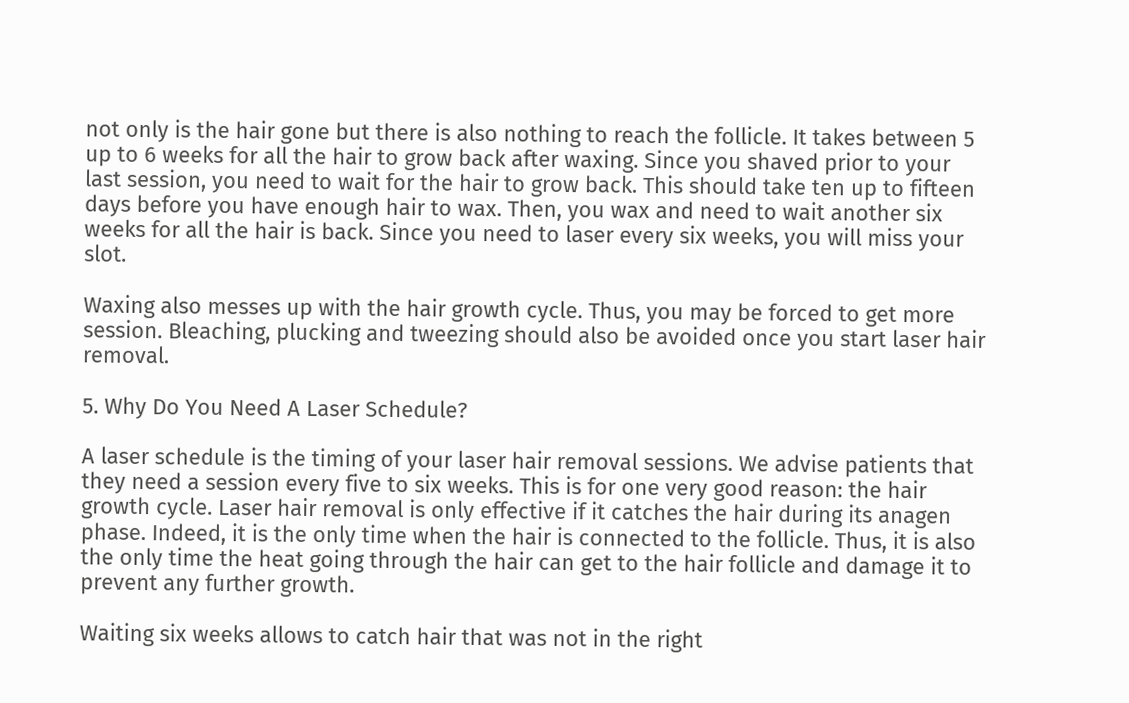not only is the hair gone but there is also nothing to reach the follicle. It takes between 5 up to 6 weeks for all the hair to grow back after waxing. Since you shaved prior to your last session, you need to wait for the hair to grow back. This should take ten up to fifteen days before you have enough hair to wax. Then, you wax and need to wait another six weeks for all the hair is back. Since you need to laser every six weeks, you will miss your slot.

Waxing also messes up with the hair growth cycle. Thus, you may be forced to get more session. Bleaching, plucking and tweezing should also be avoided once you start laser hair removal.

5. Why Do You Need A Laser Schedule?

A laser schedule is the timing of your laser hair removal sessions. We advise patients that they need a session every five to six weeks. This is for one very good reason: the hair growth cycle. Laser hair removal is only effective if it catches the hair during its anagen phase. Indeed, it is the only time when the hair is connected to the follicle. Thus, it is also the only time the heat going through the hair can get to the hair follicle and damage it to prevent any further growth.

Waiting six weeks allows to catch hair that was not in the right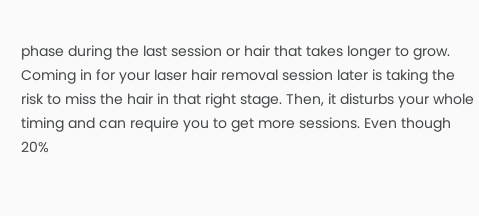phase during the last session or hair that takes longer to grow. Coming in for your laser hair removal session later is taking the risk to miss the hair in that right stage. Then, it disturbs your whole timing and can require you to get more sessions. Even though 20%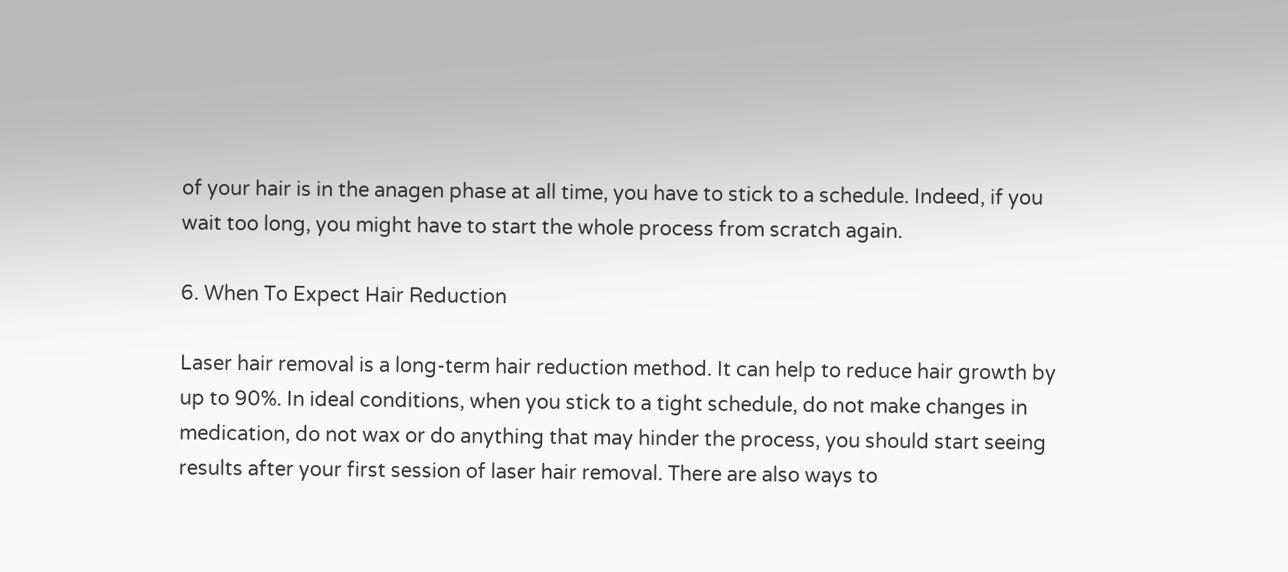of your hair is in the anagen phase at all time, you have to stick to a schedule. Indeed, if you wait too long, you might have to start the whole process from scratch again.

6. When To Expect Hair Reduction

Laser hair removal is a long-term hair reduction method. It can help to reduce hair growth by up to 90%. In ideal conditions, when you stick to a tight schedule, do not make changes in medication, do not wax or do anything that may hinder the process, you should start seeing results after your first session of laser hair removal. There are also ways to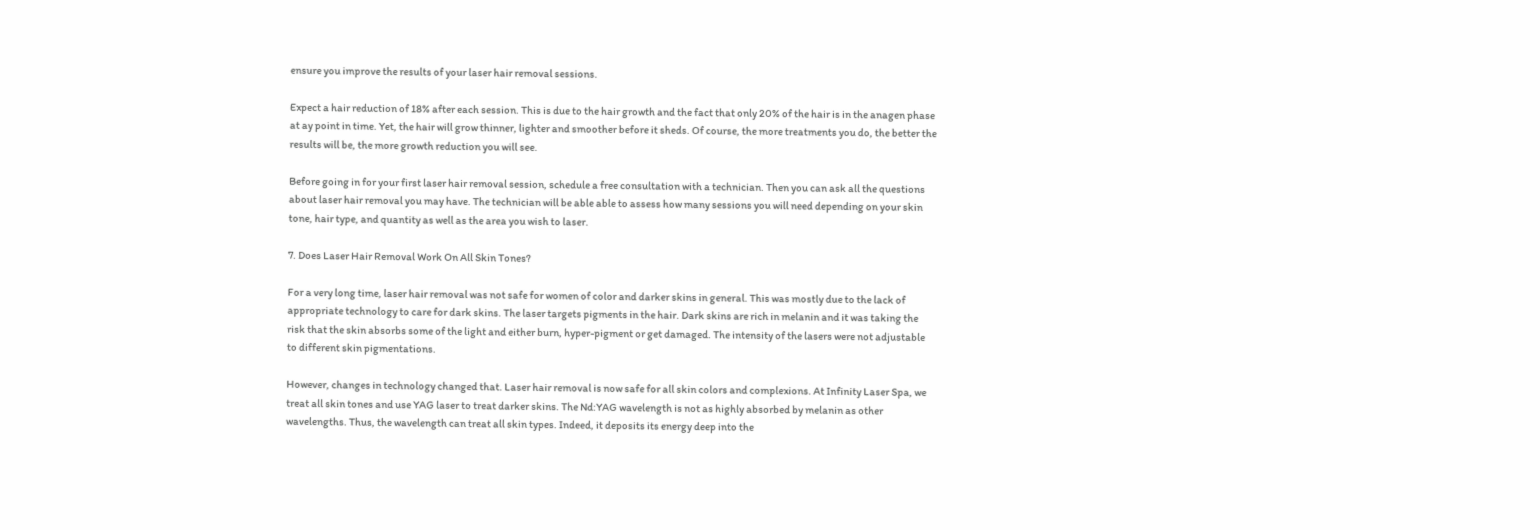ensure you improve the results of your laser hair removal sessions.

Expect a hair reduction of 18% after each session. This is due to the hair growth and the fact that only 20% of the hair is in the anagen phase at ay point in time. Yet, the hair will grow thinner, lighter and smoother before it sheds. Of course, the more treatments you do, the better the results will be, the more growth reduction you will see.

Before going in for your first laser hair removal session, schedule a free consultation with a technician. Then you can ask all the questions about laser hair removal you may have. The technician will be able able to assess how many sessions you will need depending on your skin tone, hair type, and quantity as well as the area you wish to laser.

7. Does Laser Hair Removal Work On All Skin Tones?

For a very long time, laser hair removal was not safe for women of color and darker skins in general. This was mostly due to the lack of appropriate technology to care for dark skins. The laser targets pigments in the hair. Dark skins are rich in melanin and it was taking the risk that the skin absorbs some of the light and either burn, hyper-pigment or get damaged. The intensity of the lasers were not adjustable to different skin pigmentations.

However, changes in technology changed that. Laser hair removal is now safe for all skin colors and complexions. At Infinity Laser Spa, we treat all skin tones and use YAG laser to treat darker skins. The Nd:YAG wavelength is not as highly absorbed by melanin as other wavelengths. Thus, the wavelength can treat all skin types. Indeed, it deposits its energy deep into the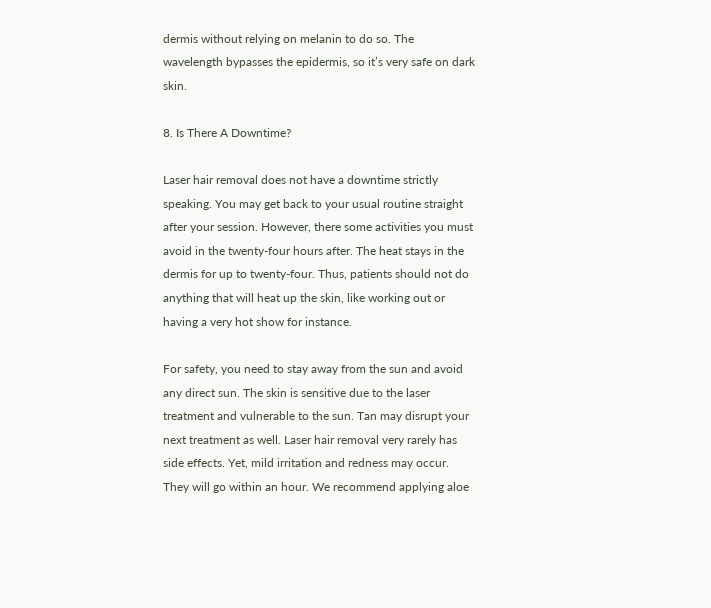dermis without relying on melanin to do so. The wavelength bypasses the epidermis, so it’s very safe on dark skin.

8. Is There A Downtime?

Laser hair removal does not have a downtime strictly speaking. You may get back to your usual routine straight after your session. However, there some activities you must avoid in the twenty-four hours after. The heat stays in the dermis for up to twenty-four. Thus, patients should not do anything that will heat up the skin, like working out or having a very hot show for instance.

For safety, you need to stay away from the sun and avoid any direct sun. The skin is sensitive due to the laser treatment and vulnerable to the sun. Tan may disrupt your next treatment as well. Laser hair removal very rarely has side effects. Yet, mild irritation and redness may occur. They will go within an hour. We recommend applying aloe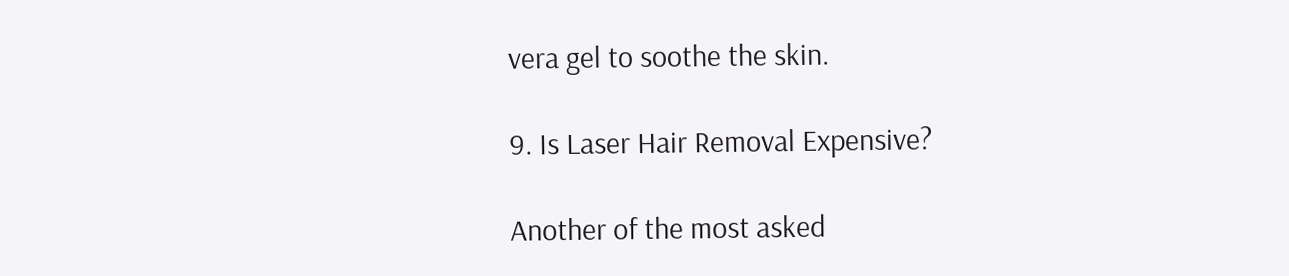vera gel to soothe the skin.

9. Is Laser Hair Removal Expensive?

Another of the most asked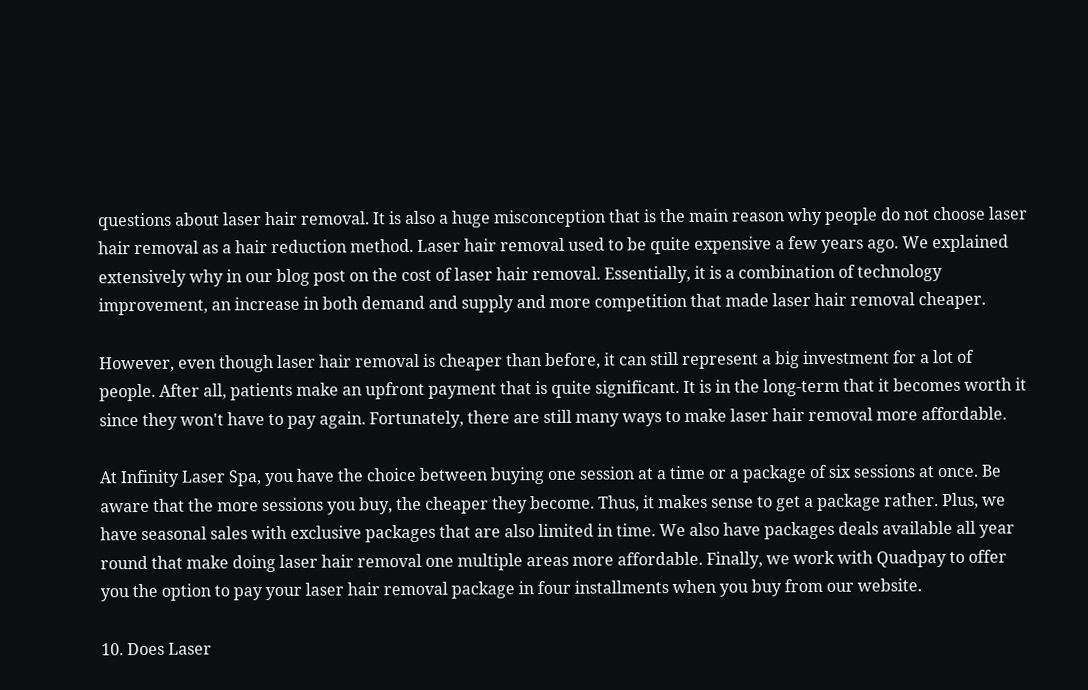questions about laser hair removal. It is also a huge misconception that is the main reason why people do not choose laser hair removal as a hair reduction method. Laser hair removal used to be quite expensive a few years ago. We explained extensively why in our blog post on the cost of laser hair removal. Essentially, it is a combination of technology improvement, an increase in both demand and supply and more competition that made laser hair removal cheaper.

However, even though laser hair removal is cheaper than before, it can still represent a big investment for a lot of people. After all, patients make an upfront payment that is quite significant. It is in the long-term that it becomes worth it since they won't have to pay again. Fortunately, there are still many ways to make laser hair removal more affordable.

At Infinity Laser Spa, you have the choice between buying one session at a time or a package of six sessions at once. Be aware that the more sessions you buy, the cheaper they become. Thus, it makes sense to get a package rather. Plus, we have seasonal sales with exclusive packages that are also limited in time. We also have packages deals available all year round that make doing laser hair removal one multiple areas more affordable. Finally, we work with Quadpay to offer you the option to pay your laser hair removal package in four installments when you buy from our website.

10. Does Laser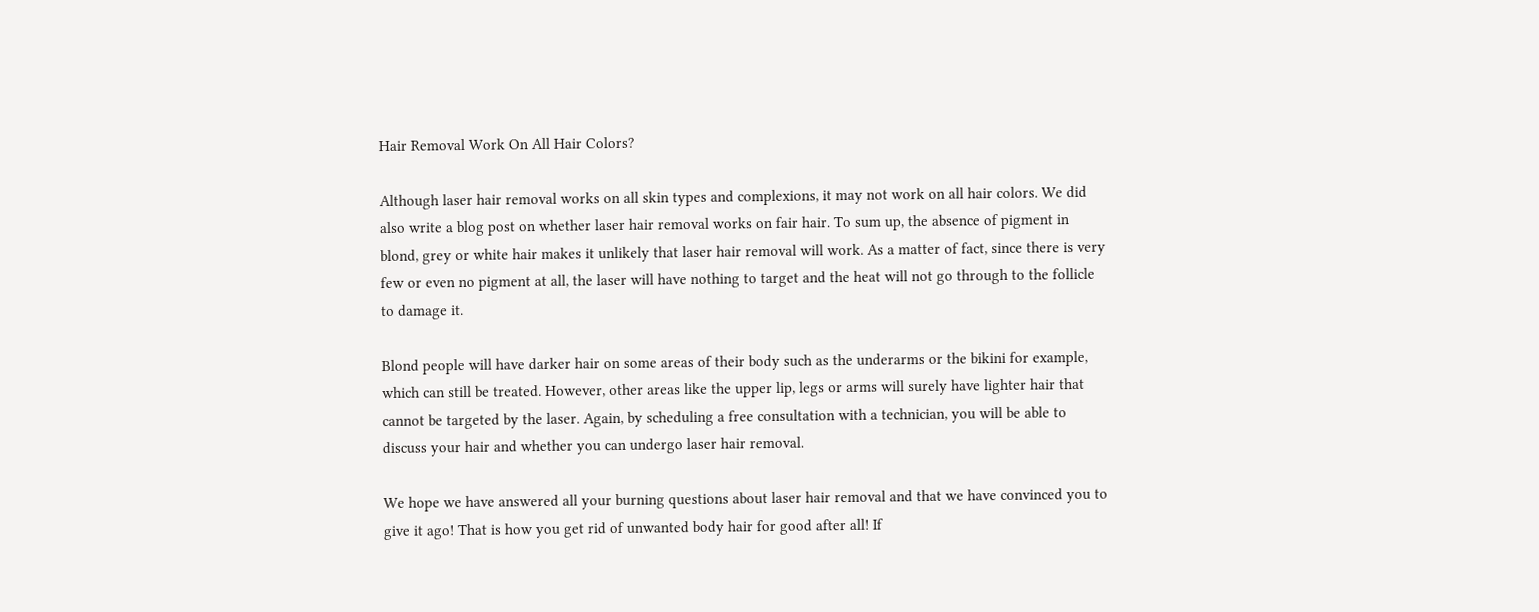Hair Removal Work On All Hair Colors?

Although laser hair removal works on all skin types and complexions, it may not work on all hair colors. We did also write a blog post on whether laser hair removal works on fair hair. To sum up, the absence of pigment in blond, grey or white hair makes it unlikely that laser hair removal will work. As a matter of fact, since there is very few or even no pigment at all, the laser will have nothing to target and the heat will not go through to the follicle to damage it.

Blond people will have darker hair on some areas of their body such as the underarms or the bikini for example, which can still be treated. However, other areas like the upper lip, legs or arms will surely have lighter hair that cannot be targeted by the laser. Again, by scheduling a free consultation with a technician, you will be able to discuss your hair and whether you can undergo laser hair removal.

We hope we have answered all your burning questions about laser hair removal and that we have convinced you to give it ago! That is how you get rid of unwanted body hair for good after all! If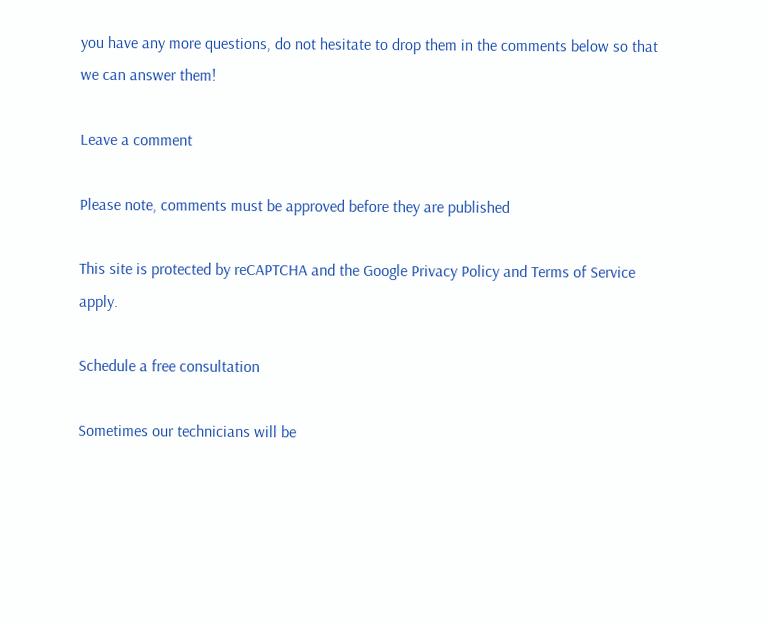you have any more questions, do not hesitate to drop them in the comments below so that we can answer them!

Leave a comment

Please note, comments must be approved before they are published

This site is protected by reCAPTCHA and the Google Privacy Policy and Terms of Service apply.

Schedule a free consultation

Sometimes our technicians will be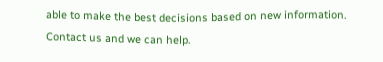able to make the best decisions based on new information. Contact us and we can help.